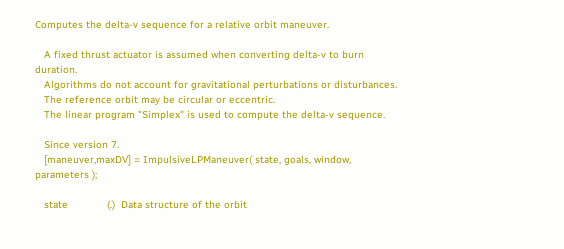Computes the delta-v sequence for a relative orbit maneuver.

   A fixed thrust actuator is assumed when converting delta-v to burn duration.
   Algorithms do not account for gravitational perturbations or disturbances.
   The reference orbit may be circular or eccentric.
   The linear program "Simplex" is used to compute the delta-v sequence.

   Since version 7.
   [maneuver,maxDV] = ImpulsiveLPManeuver( state, goals, window, parameters );

   state             (.)  Data structure of the orbit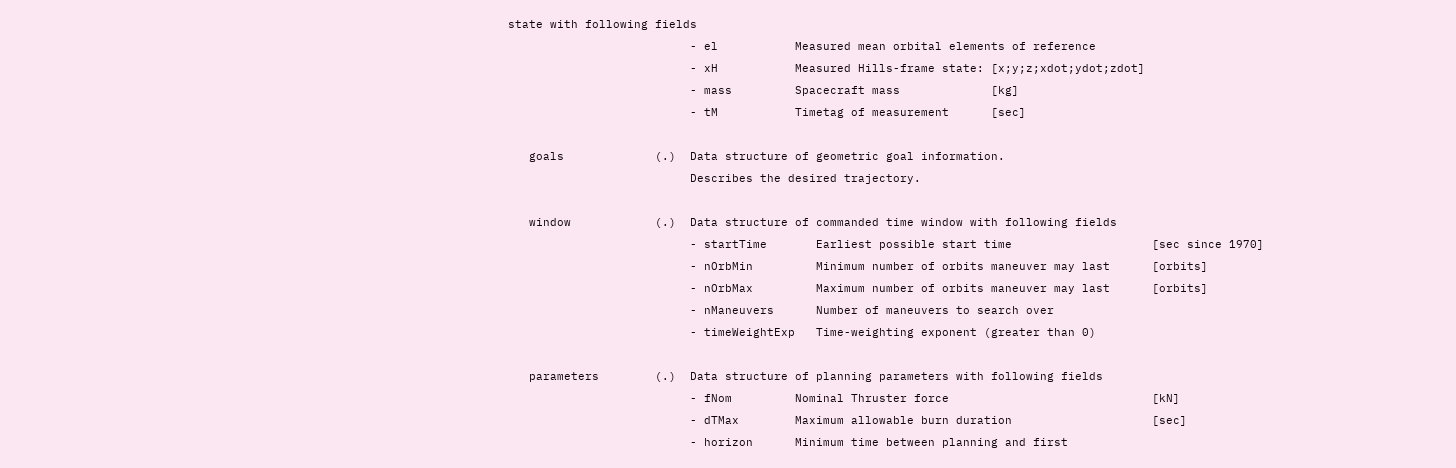state with following fields
                          - el           Measured mean orbital elements of reference
                          - xH           Measured Hills-frame state: [x;y;z;xdot;ydot;zdot]
                          - mass         Spacecraft mass             [kg]
                          - tM           Timetag of measurement      [sec]

   goals             (.)  Data structure of geometric goal information.
                          Describes the desired trajectory.

   window            (.)  Data structure of commanded time window with following fields
                          - startTime       Earliest possible start time                    [sec since 1970]
                          - nOrbMin         Minimum number of orbits maneuver may last      [orbits]
                          - nOrbMax         Maximum number of orbits maneuver may last      [orbits]
                          - nManeuvers      Number of maneuvers to search over
                          - timeWeightExp   Time-weighting exponent (greater than 0)

   parameters        (.)  Data structure of planning parameters with following fields
                          - fNom         Nominal Thruster force                             [kN]
                          - dTMax        Maximum allowable burn duration                    [sec]
                          - horizon      Minimum time between planning and first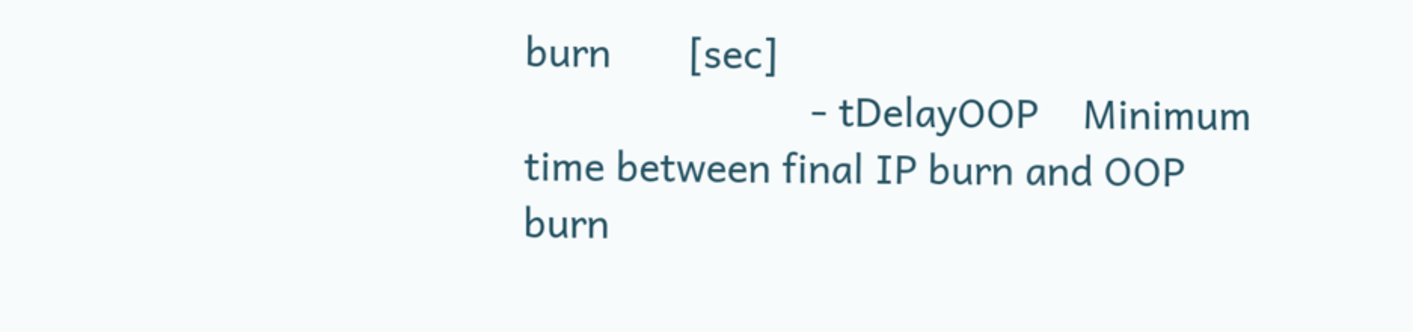burn       [sec]
                          - tDelayOOP    Minimum time between final IP burn and OOP burn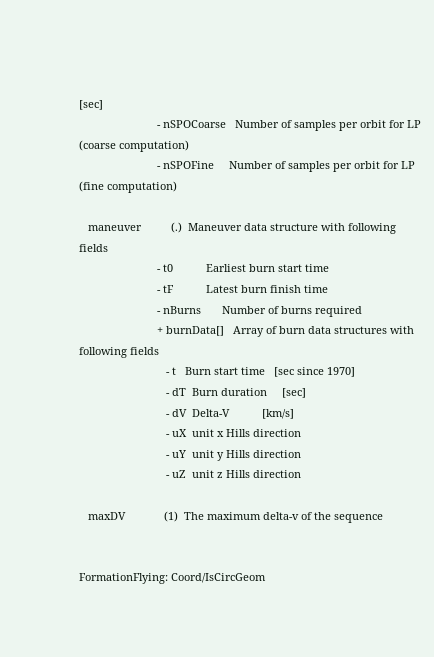[sec]
                          - nSPOCoarse   Number of samples per orbit for LP (coarse computation)
                          - nSPOFine     Number of samples per orbit for LP (fine computation)

   maneuver          (.)  Maneuver data structure with following fields
                          - t0           Earliest burn start time
                          - tF           Latest burn finish time
                          - nBurns       Number of burns required
                          + burnData[]   Array of burn data structures with following fields
                             - t   Burn start time   [sec since 1970]
                             - dT  Burn duration     [sec]
                             - dV  Delta-V           [km/s]
                             - uX  unit x Hills direction
                             - uY  unit y Hills direction
                             - uZ  unit z Hills direction

   maxDV             (1)  The maximum delta-v of the sequence


FormationFlying: Coord/IsCircGeom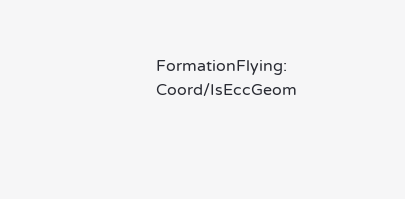FormationFlying: Coord/IsEccGeom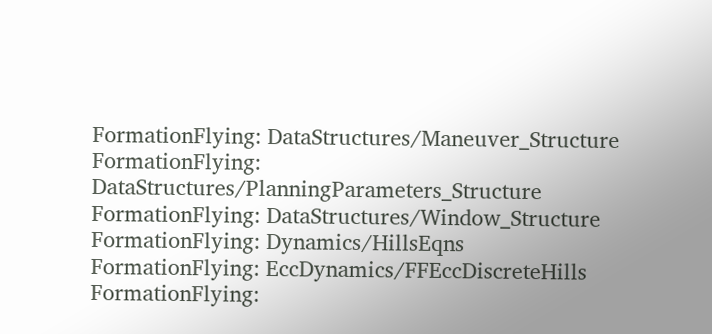FormationFlying: DataStructures/Maneuver_Structure
FormationFlying: DataStructures/PlanningParameters_Structure
FormationFlying: DataStructures/Window_Structure
FormationFlying: Dynamics/HillsEqns
FormationFlying: EccDynamics/FFEccDiscreteHills
FormationFlying: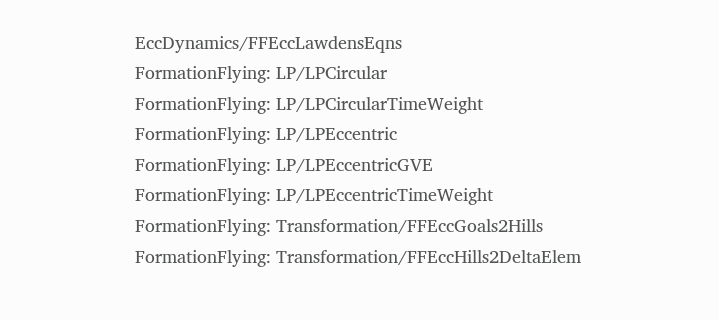EccDynamics/FFEccLawdensEqns
FormationFlying: LP/LPCircular
FormationFlying: LP/LPCircularTimeWeight
FormationFlying: LP/LPEccentric
FormationFlying: LP/LPEccentricGVE
FormationFlying: LP/LPEccentricTimeWeight
FormationFlying: Transformation/FFEccGoals2Hills
FormationFlying: Transformation/FFEccHills2DeltaElem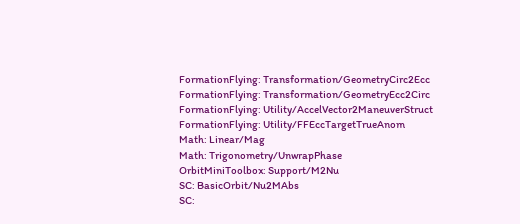FormationFlying: Transformation/GeometryCirc2Ecc
FormationFlying: Transformation/GeometryEcc2Circ
FormationFlying: Utility/AccelVector2ManeuverStruct
FormationFlying: Utility/FFEccTargetTrueAnom
Math: Linear/Mag
Math: Trigonometry/UnwrapPhase
OrbitMiniToolbox: Support/M2Nu
SC: BasicOrbit/Nu2MAbs
SC: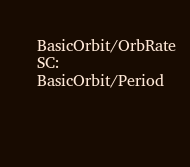BasicOrbit/OrbRate
SC: BasicOrbit/Period